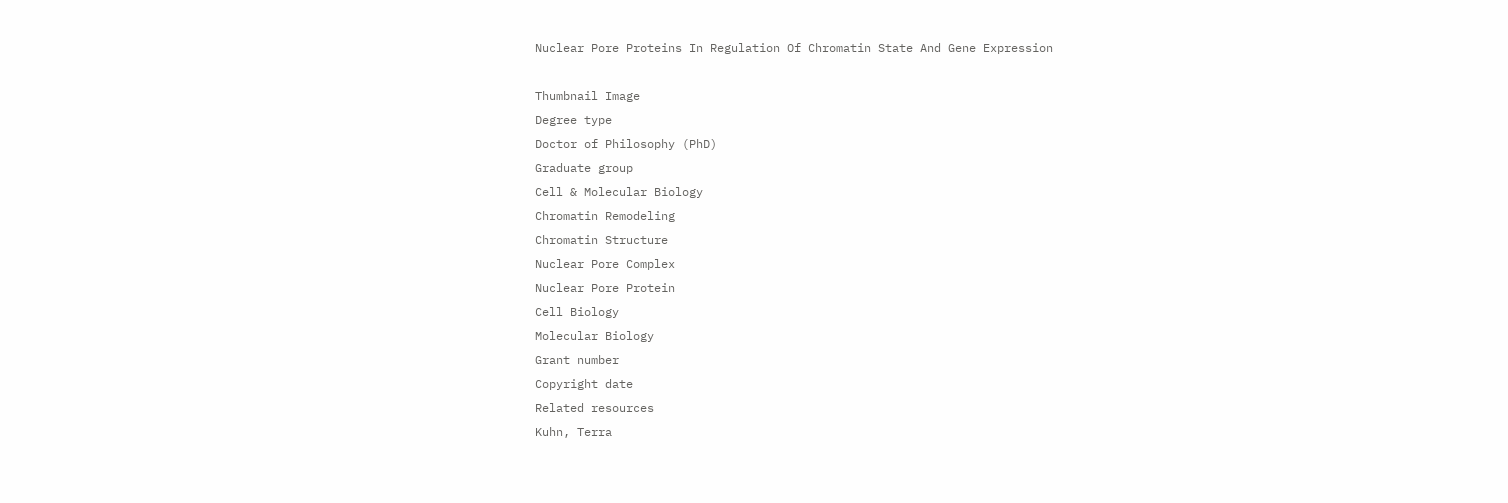Nuclear Pore Proteins In Regulation Of Chromatin State And Gene Expression

Thumbnail Image
Degree type
Doctor of Philosophy (PhD)
Graduate group
Cell & Molecular Biology
Chromatin Remodeling
Chromatin Structure
Nuclear Pore Complex
Nuclear Pore Protein
Cell Biology
Molecular Biology
Grant number
Copyright date
Related resources
Kuhn, Terra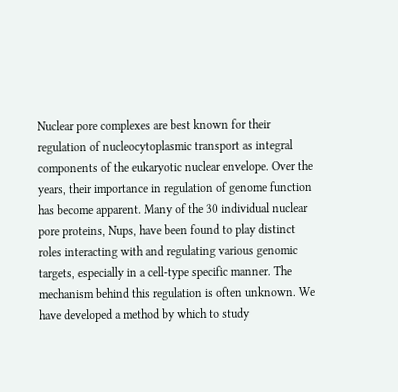Nuclear pore complexes are best known for their regulation of nucleocytoplasmic transport as integral components of the eukaryotic nuclear envelope. Over the years, their importance in regulation of genome function has become apparent. Many of the 30 individual nuclear pore proteins, Nups, have been found to play distinct roles interacting with and regulating various genomic targets, especially in a cell-type specific manner. The mechanism behind this regulation is often unknown. We have developed a method by which to study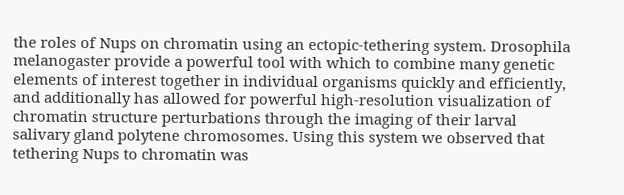the roles of Nups on chromatin using an ectopic-tethering system. Drosophila melanogaster provide a powerful tool with which to combine many genetic elements of interest together in individual organisms quickly and efficiently, and additionally has allowed for powerful high-resolution visualization of chromatin structure perturbations through the imaging of their larval salivary gland polytene chromosomes. Using this system we observed that tethering Nups to chromatin was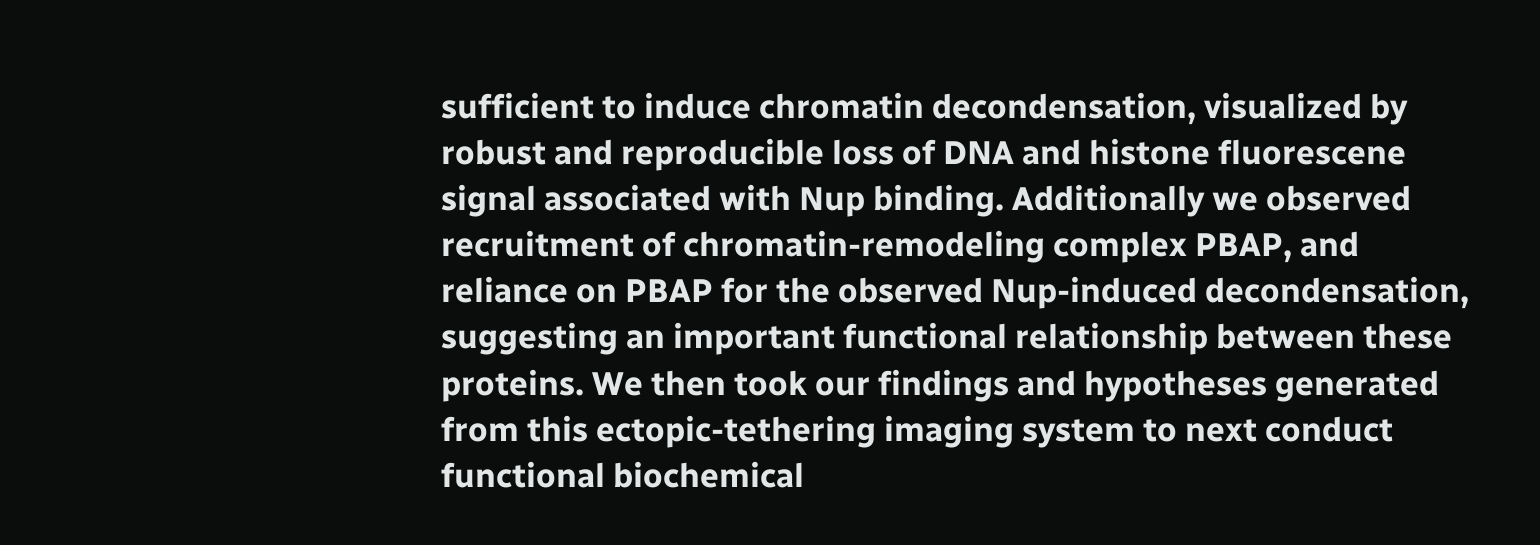sufficient to induce chromatin decondensation, visualized by robust and reproducible loss of DNA and histone fluorescene signal associated with Nup binding. Additionally we observed recruitment of chromatin-remodeling complex PBAP, and reliance on PBAP for the observed Nup-induced decondensation, suggesting an important functional relationship between these proteins. We then took our findings and hypotheses generated from this ectopic-tethering imaging system to next conduct functional biochemical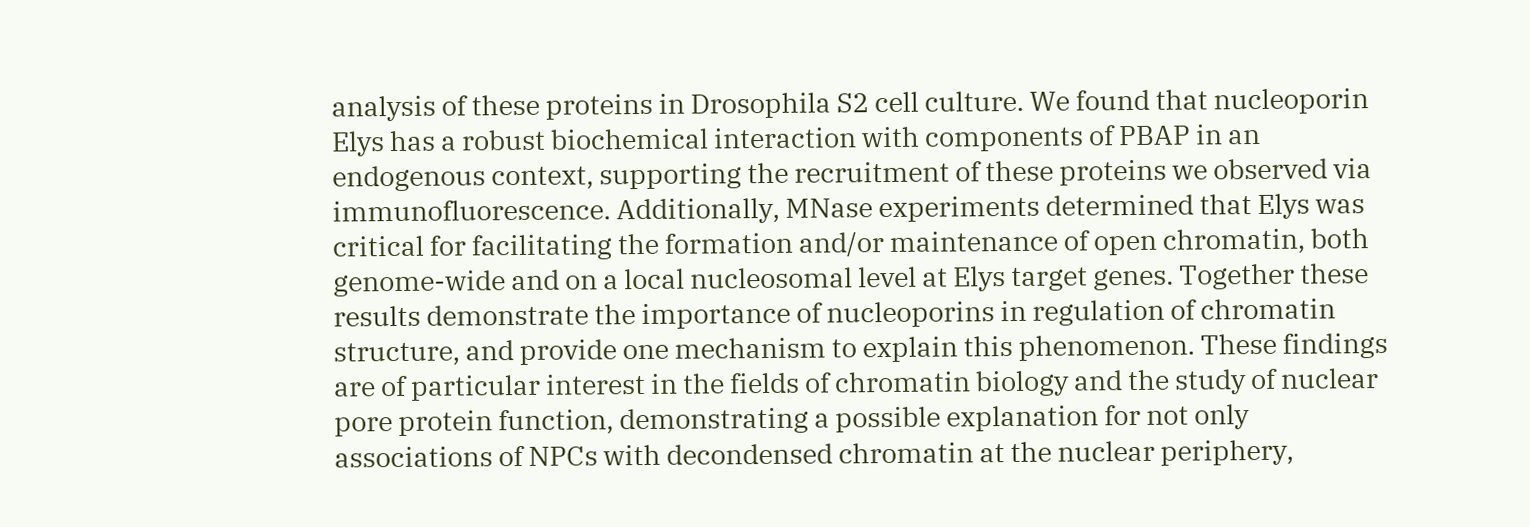analysis of these proteins in Drosophila S2 cell culture. We found that nucleoporin Elys has a robust biochemical interaction with components of PBAP in an endogenous context, supporting the recruitment of these proteins we observed via immunofluorescence. Additionally, MNase experiments determined that Elys was critical for facilitating the formation and/or maintenance of open chromatin, both genome-wide and on a local nucleosomal level at Elys target genes. Together these results demonstrate the importance of nucleoporins in regulation of chromatin structure, and provide one mechanism to explain this phenomenon. These findings are of particular interest in the fields of chromatin biology and the study of nuclear pore protein function, demonstrating a possible explanation for not only associations of NPCs with decondensed chromatin at the nuclear periphery,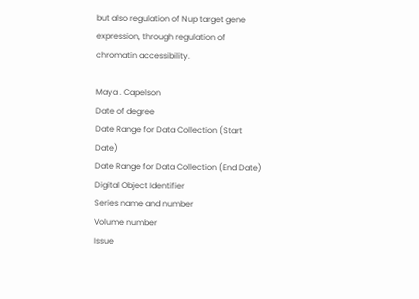but also regulation of Nup target gene expression, through regulation of chromatin accessibility.

Maya . Capelson
Date of degree
Date Range for Data Collection (Start Date)
Date Range for Data Collection (End Date)
Digital Object Identifier
Series name and number
Volume number
Issue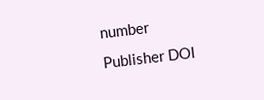number
Publisher DOI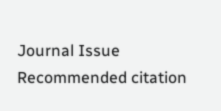Journal Issue
Recommended citation